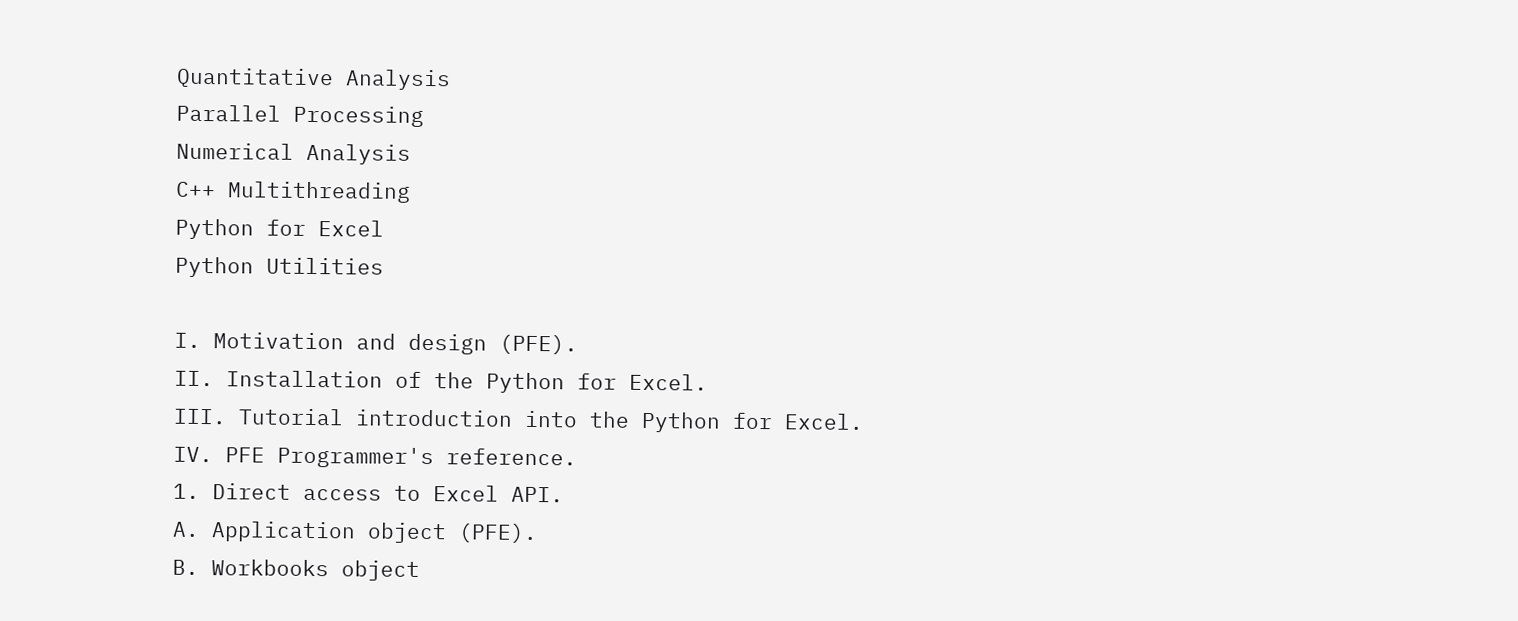Quantitative Analysis
Parallel Processing
Numerical Analysis
C++ Multithreading
Python for Excel
Python Utilities

I. Motivation and design (PFE).
II. Installation of the Python for Excel.
III. Tutorial introduction into the Python for Excel.
IV. PFE Programmer's reference.
1. Direct access to Excel API.
A. Application object (PFE).
B. Workbooks object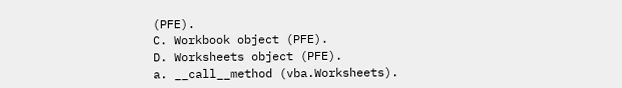(PFE).
C. Workbook object (PFE).
D. Worksheets object (PFE).
a. __call__method (vba.Worksheets).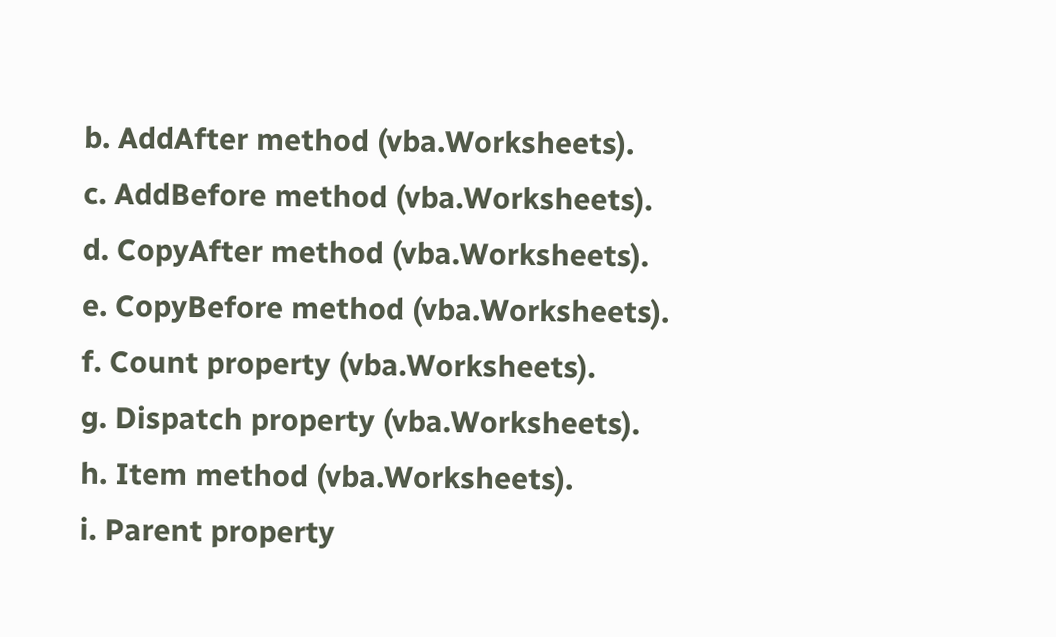b. AddAfter method (vba.Worksheets).
c. AddBefore method (vba.Worksheets).
d. CopyAfter method (vba.Worksheets).
e. CopyBefore method (vba.Worksheets).
f. Count property (vba.Worksheets).
g. Dispatch property (vba.Worksheets).
h. Item method (vba.Worksheets).
i. Parent property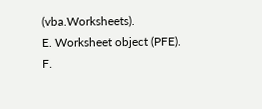(vba.Worksheets).
E. Worksheet object (PFE).
F.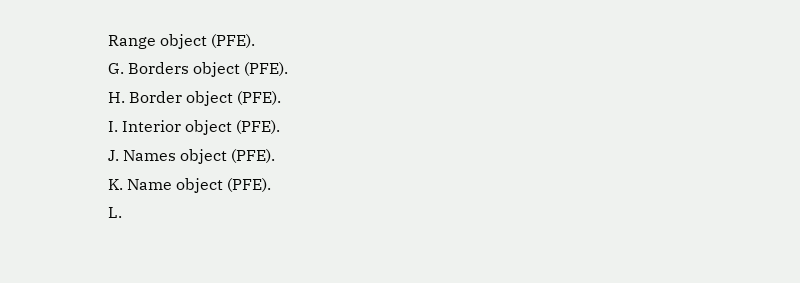Range object (PFE).
G. Borders object (PFE).
H. Border object (PFE).
I. Interior object (PFE).
J. Names object (PFE).
K. Name object (PFE).
L.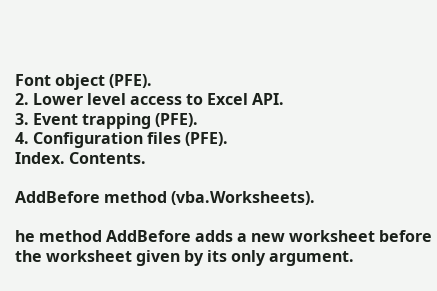Font object (PFE).
2. Lower level access to Excel API.
3. Event trapping (PFE).
4. Configuration files (PFE).
Index. Contents.

AddBefore method (vba.Worksheets).

he method AddBefore adds a new worksheet before the worksheet given by its only argument.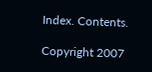Index. Contents.

Copyright 2007